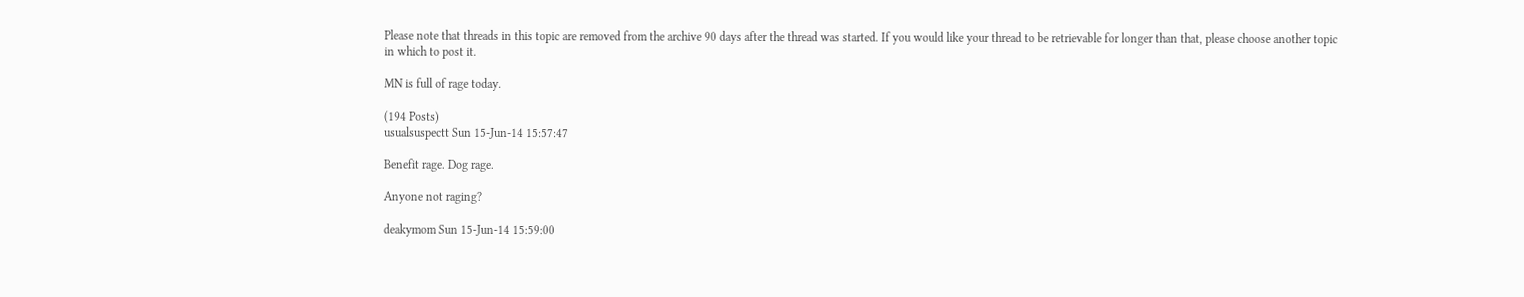Please note that threads in this topic are removed from the archive 90 days after the thread was started. If you would like your thread to be retrievable for longer than that, please choose another topic in which to post it.

MN is full of rage today.

(194 Posts)
usualsuspectt Sun 15-Jun-14 15:57:47

Benefit rage. Dog rage.

Anyone not raging?

deakymom Sun 15-Jun-14 15:59:00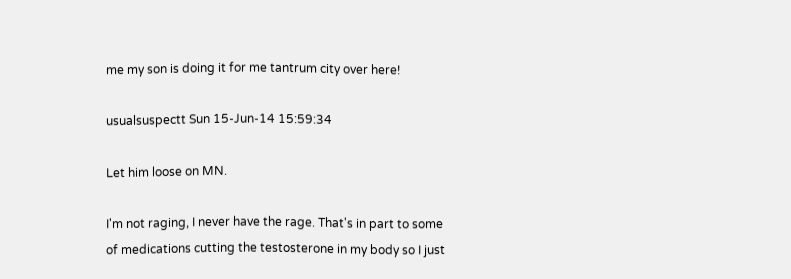me my son is doing it for me tantrum city over here!

usualsuspectt Sun 15-Jun-14 15:59:34

Let him loose on MN.

I'm not raging, I never have the rage. That's in part to some of medications cutting the testosterone in my body so I just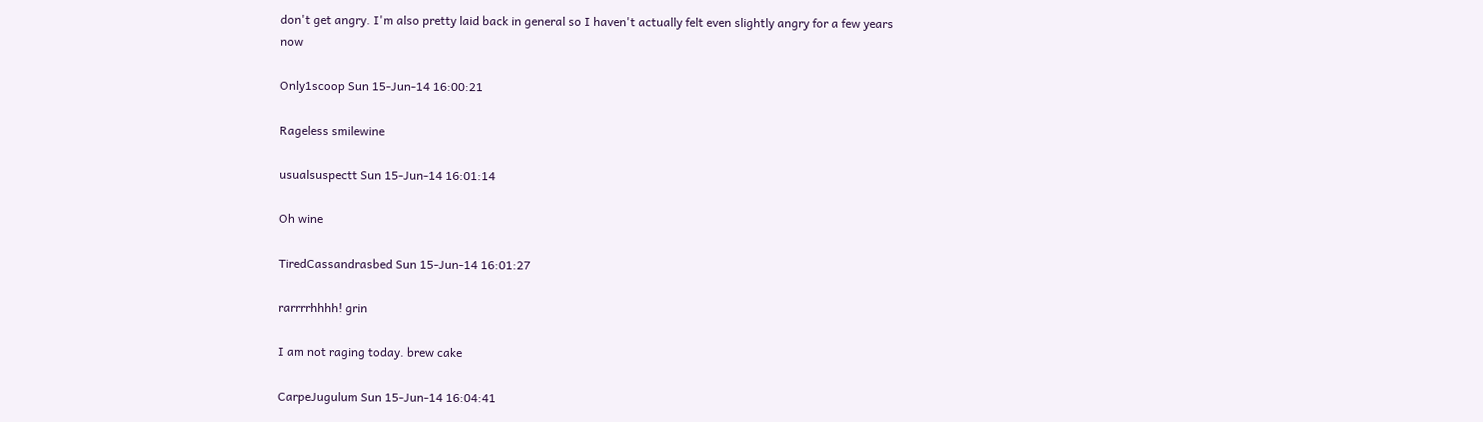don't get angry. I'm also pretty laid back in general so I haven't actually felt even slightly angry for a few years now

Only1scoop Sun 15-Jun-14 16:00:21

Rageless smilewine

usualsuspectt Sun 15-Jun-14 16:01:14

Oh wine

TiredCassandrasbed Sun 15-Jun-14 16:01:27

rarrrrhhhh! grin

I am not raging today. brew cake

CarpeJugulum Sun 15-Jun-14 16:04:41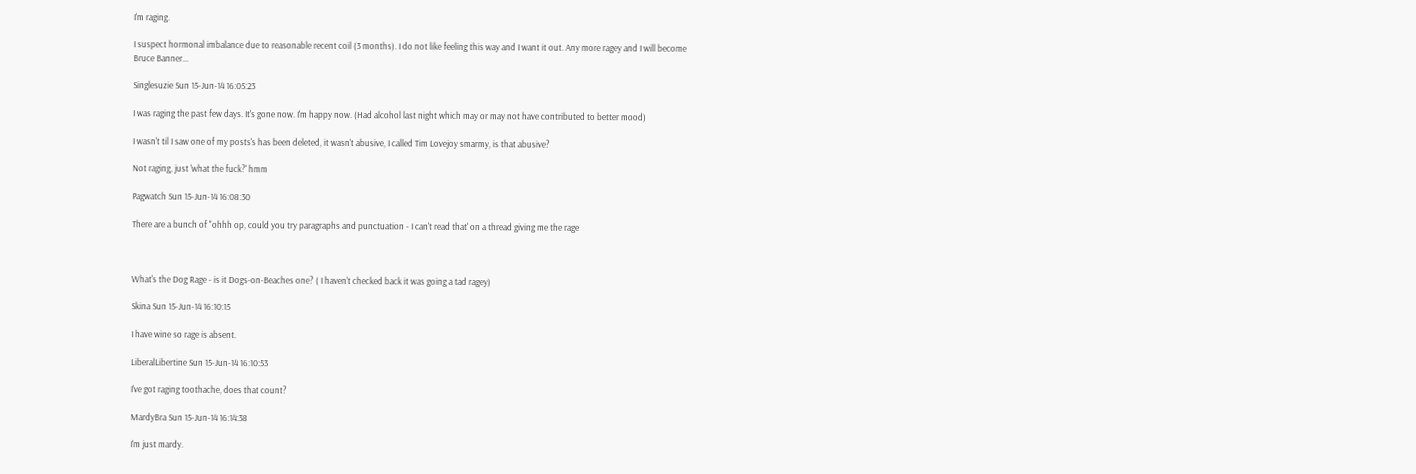I'm raging.

I suspect hormonal imbalance due to reasonable recent coil (3 months). I do not like feeling this way and I want it out. Any more ragey and I will become Bruce Banner...

Singlesuzie Sun 15-Jun-14 16:05:23

I was raging the past few days. It's gone now. I'm happy now. (Had alcohol last night which may or may not have contributed to better mood)

I wasn't til I saw one of my posts's has been deleted, it wasn't abusive, I called Tim Lovejoy smarmy, is that abusive?

Not raging, just 'what the fuck?' hmm

Pagwatch Sun 15-Jun-14 16:08:30

There are a bunch of "ohhh op, could you try paragraphs and punctuation - I can't read that' on a thread giving me the rage



What's the Dog Rage - is it Dogs-on-Beaches one? ( I haven't checked back it was going a tad ragey)

Skina Sun 15-Jun-14 16:10:15

I have wine so rage is absent.

LiberalLibertine Sun 15-Jun-14 16:10:53

I've got raging toothache, does that count?

MardyBra Sun 15-Jun-14 16:14:38

I'm just mardy.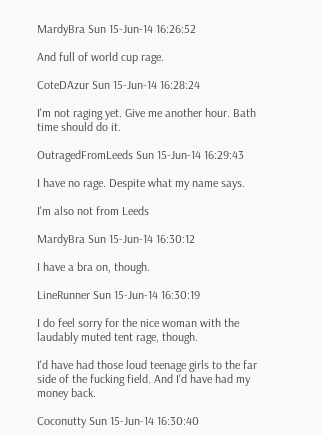MardyBra Sun 15-Jun-14 16:26:52

And full of world cup rage.

CoteDAzur Sun 15-Jun-14 16:28:24

I'm not raging yet. Give me another hour. Bath time should do it.

OutragedFromLeeds Sun 15-Jun-14 16:29:43

I have no rage. Despite what my name says.

I'm also not from Leeds

MardyBra Sun 15-Jun-14 16:30:12

I have a bra on, though.

LineRunner Sun 15-Jun-14 16:30:19

I do feel sorry for the nice woman with the laudably muted tent rage, though.

I'd have had those loud teenage girls to the far side of the fucking field. And I'd have had my money back.

Coconutty Sun 15-Jun-14 16:30:40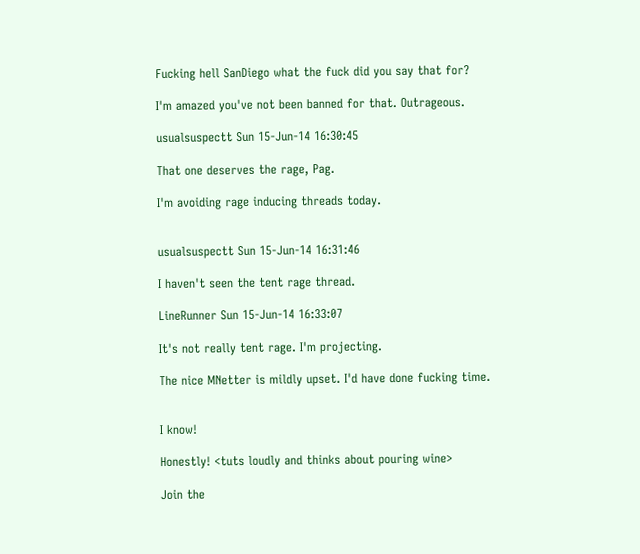Fucking hell SanDiego what the fuck did you say that for?

I'm amazed you've not been banned for that. Outrageous.

usualsuspectt Sun 15-Jun-14 16:30:45

That one deserves the rage, Pag.

I'm avoiding rage inducing threads today.


usualsuspectt Sun 15-Jun-14 16:31:46

I haven't seen the tent rage thread.

LineRunner Sun 15-Jun-14 16:33:07

It's not really tent rage. I'm projecting.

The nice MNetter is mildly upset. I'd have done fucking time.


I know!

Honestly! <tuts loudly and thinks about pouring wine>

Join the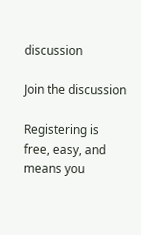discussion

Join the discussion

Registering is free, easy, and means you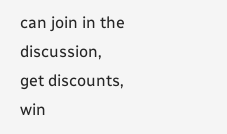can join in the discussion, get discounts, win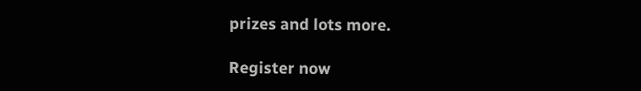prizes and lots more.

Register now